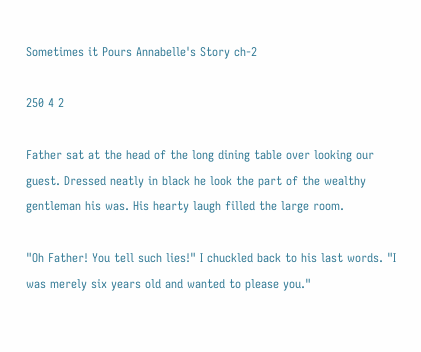Sometimes it Pours Annabelle's Story ch-2

250 4 2

Father sat at the head of the long dining table over looking our guest. Dressed neatly in black he look the part of the wealthy gentleman his was. His hearty laugh filled the large room.

"Oh Father! You tell such lies!" I chuckled back to his last words. "I was merely six years old and wanted to please you."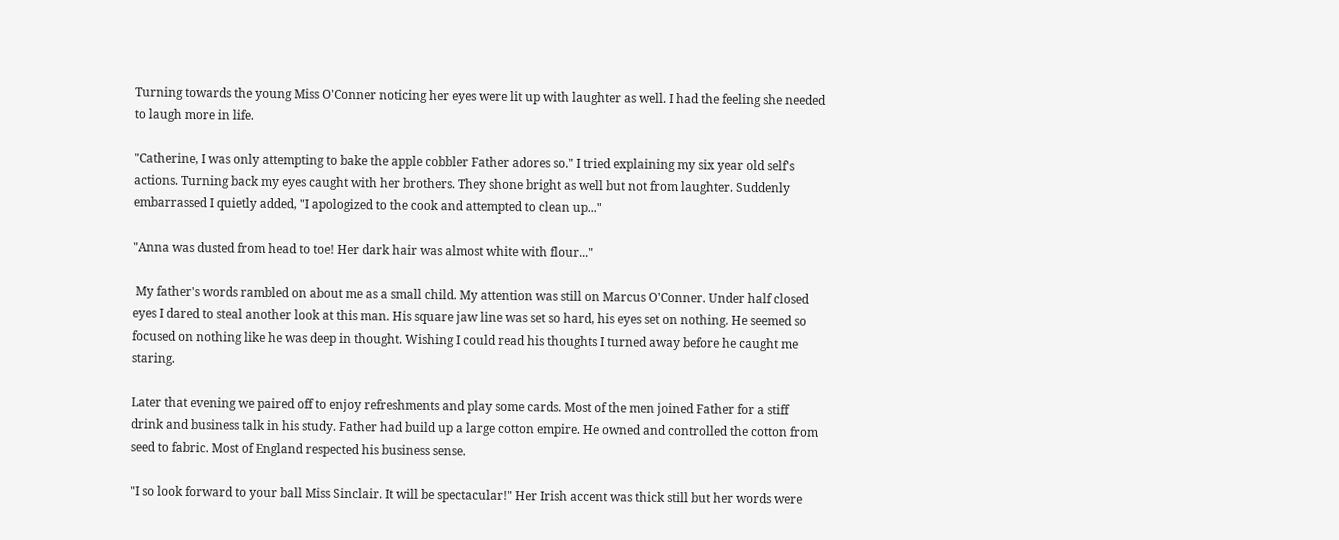Turning towards the young Miss O'Conner noticing her eyes were lit up with laughter as well. I had the feeling she needed to laugh more in life.

"Catherine, I was only attempting to bake the apple cobbler Father adores so." I tried explaining my six year old self's actions. Turning back my eyes caught with her brothers. They shone bright as well but not from laughter. Suddenly embarrassed I quietly added, "I apologized to the cook and attempted to clean up..."

"Anna was dusted from head to toe! Her dark hair was almost white with flour..."

 My father's words rambled on about me as a small child. My attention was still on Marcus O'Conner. Under half closed eyes I dared to steal another look at this man. His square jaw line was set so hard, his eyes set on nothing. He seemed so focused on nothing like he was deep in thought. Wishing I could read his thoughts I turned away before he caught me staring.

Later that evening we paired off to enjoy refreshments and play some cards. Most of the men joined Father for a stiff drink and business talk in his study. Father had build up a large cotton empire. He owned and controlled the cotton from seed to fabric. Most of England respected his business sense.

"I so look forward to your ball Miss Sinclair. It will be spectacular!" Her Irish accent was thick still but her words were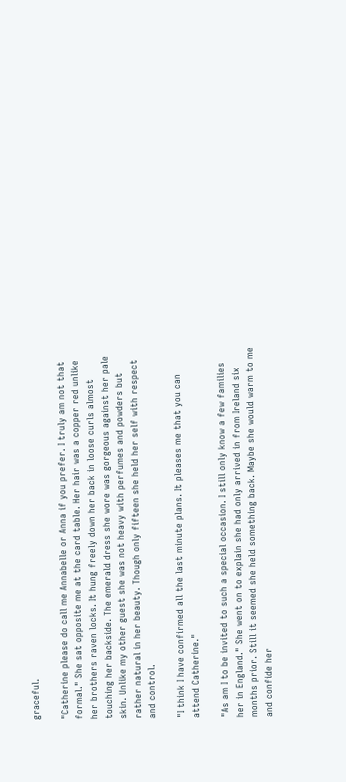graceful.

"Catherine please do call me Annabelle or Anna if you prefer. I truly am not that formal." She sat opposite me at the card table. Her hair was a copper red unlike her brothers raven locks. It hung freely down her back in loose curls almost touching her backside. The emerald dress she wore was gorgeous against her pale skin. Unlike my other guest she was not heavy with perfumes and powders but rather natural in her beauty. Though only fifteen she held her self with respect and control.

"I think I have confirmed all the last minute plans. It pleases me that you can attend Catherine."

"As am I to be invited to such a special occasion. I still only know a few families her in England." She went on to explain she had only arrived in from Ireland six months prior. Still it seemed she held something back. Maybe she would warm to me and confide her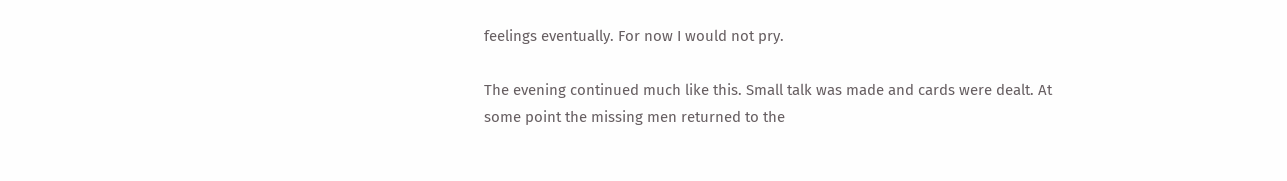feelings eventually. For now I would not pry.

The evening continued much like this. Small talk was made and cards were dealt. At some point the missing men returned to the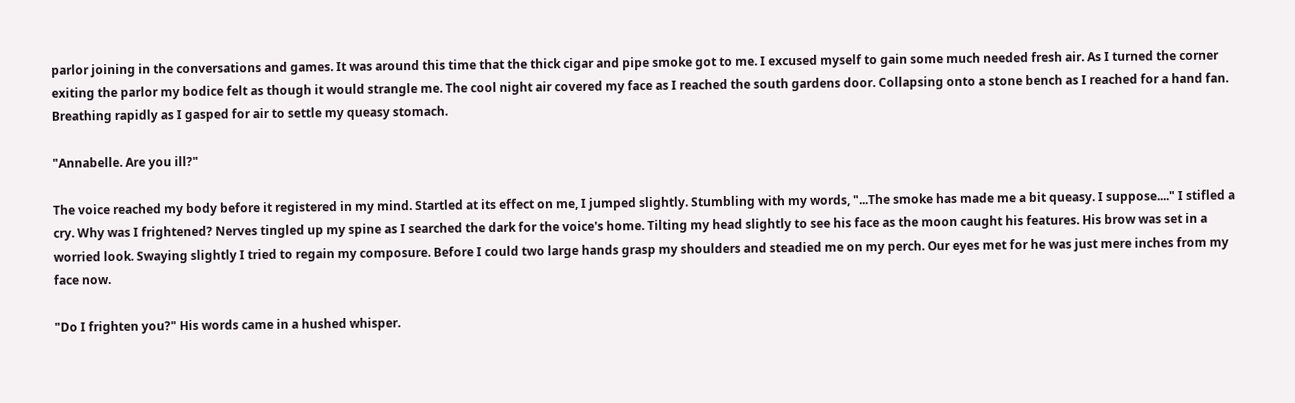parlor joining in the conversations and games. It was around this time that the thick cigar and pipe smoke got to me. I excused myself to gain some much needed fresh air. As I turned the corner exiting the parlor my bodice felt as though it would strangle me. The cool night air covered my face as I reached the south gardens door. Collapsing onto a stone bench as I reached for a hand fan. Breathing rapidly as I gasped for air to settle my queasy stomach.

"Annabelle. Are you ill?"

The voice reached my body before it registered in my mind. Startled at its effect on me, I jumped slightly. Stumbling with my words, "...The smoke has made me a bit queasy. I suppose...." I stifled a cry. Why was I frightened? Nerves tingled up my spine as I searched the dark for the voice's home. Tilting my head slightly to see his face as the moon caught his features. His brow was set in a worried look. Swaying slightly I tried to regain my composure. Before I could two large hands grasp my shoulders and steadied me on my perch. Our eyes met for he was just mere inches from my face now.

"Do I frighten you?" His words came in a hushed whisper.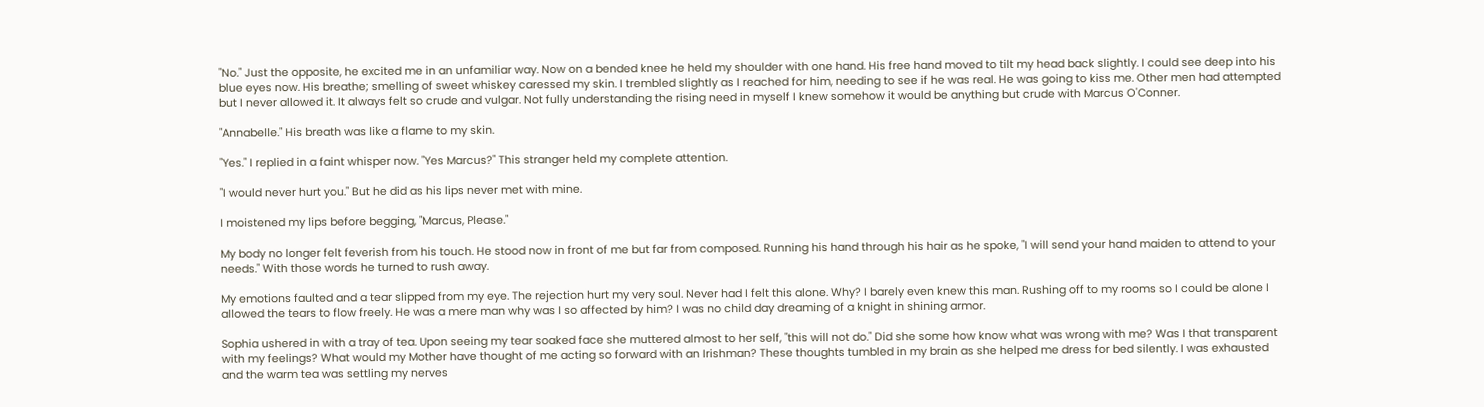"No." Just the opposite, he excited me in an unfamiliar way. Now on a bended knee he held my shoulder with one hand. His free hand moved to tilt my head back slightly. I could see deep into his blue eyes now. His breathe; smelling of sweet whiskey caressed my skin. I trembled slightly as I reached for him, needing to see if he was real. He was going to kiss me. Other men had attempted but I never allowed it. It always felt so crude and vulgar. Not fully understanding the rising need in myself I knew somehow it would be anything but crude with Marcus O'Conner.

"Annabelle." His breath was like a flame to my skin.

"Yes." I replied in a faint whisper now. "Yes Marcus?" This stranger held my complete attention.

"I would never hurt you." But he did as his lips never met with mine.

I moistened my lips before begging, "Marcus, Please."

My body no longer felt feverish from his touch. He stood now in front of me but far from composed. Running his hand through his hair as he spoke, "I will send your hand maiden to attend to your needs." With those words he turned to rush away.

My emotions faulted and a tear slipped from my eye. The rejection hurt my very soul. Never had I felt this alone. Why? I barely even knew this man. Rushing off to my rooms so I could be alone I allowed the tears to flow freely. He was a mere man why was I so affected by him? I was no child day dreaming of a knight in shining armor.

Sophia ushered in with a tray of tea. Upon seeing my tear soaked face she muttered almost to her self, "this will not do." Did she some how know what was wrong with me? Was I that transparent with my feelings? What would my Mother have thought of me acting so forward with an Irishman? These thoughts tumbled in my brain as she helped me dress for bed silently. I was exhausted and the warm tea was settling my nerves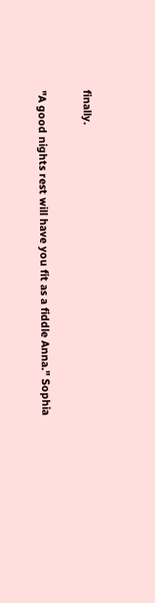finally.

"A good nights rest will have you fit as a fiddle Anna." Sophia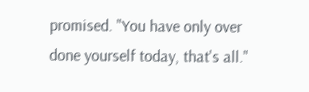promised. "You have only over done yourself today, that's all."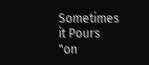Sometimes it Pours "on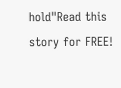hold"Read this story for FREE!